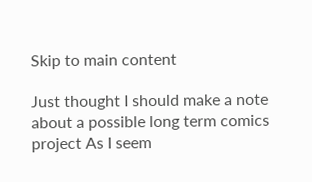Skip to main content

Just thought I should make a note about a possible long term comics project As I seem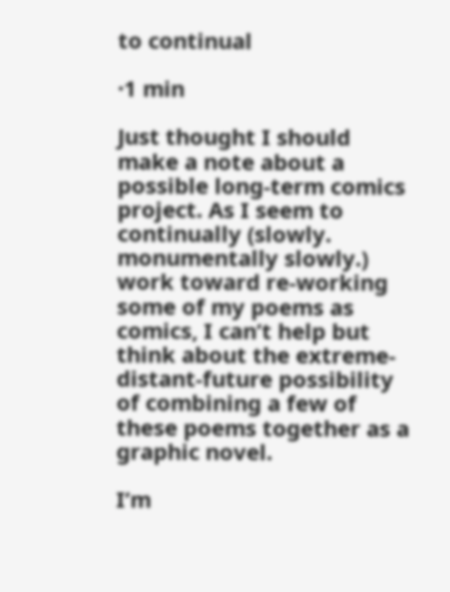to continual

·1 min

Just thought I should make a note about a possible long-term comics project. As I seem to continually (slowly. monumentally slowly.) work toward re-working some of my poems as comics, I can’t help but think about the extreme-distant-future possibility of combining a few of these poems together as a graphic novel.

I’m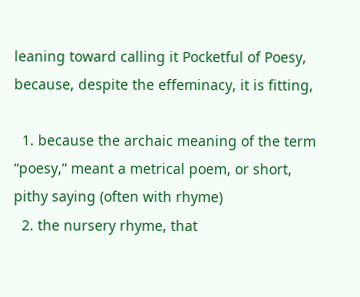leaning toward calling it Pocketful of Poesy, because, despite the effeminacy, it is fitting,

  1. because the archaic meaning of the term “poesy,” meant a metrical poem, or short, pithy saying (often with rhyme)
  2. the nursery rhyme, that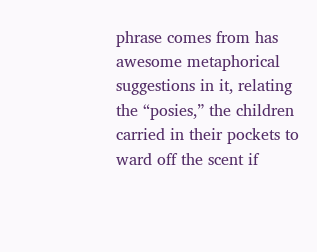phrase comes from has awesome metaphorical suggestions in it, relating the “posies,” the children carried in their pockets to ward off the scent if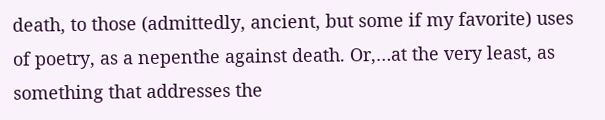death, to those (admittedly, ancient, but some if my favorite) uses of poetry, as a nepenthe against death. Or,…at the very least, as something that addresses the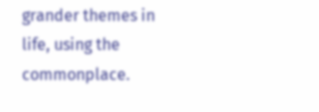grander themes in life, using the commonplace.